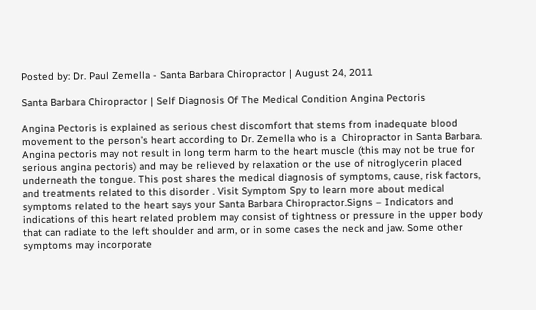Posted by: Dr. Paul Zemella - Santa Barbara Chiropractor | August 24, 2011

Santa Barbara Chiropractor | Self Diagnosis Of The Medical Condition Angina Pectoris

Angina Pectoris is explained as serious chest discomfort that stems from inadequate blood movement to the person’s heart according to Dr. Zemella who is a  Chiropractor in Santa Barbara. Angina pectoris may not result in long term harm to the heart muscle (this may not be true for serious angina pectoris) and may be relieved by relaxation or the use of nitroglycerin placed underneath the tongue. This post shares the medical diagnosis of symptoms, cause, risk factors, and treatments related to this disorder . Visit Symptom Spy to learn more about medical symptoms related to the heart says your Santa Barbara Chiropractor.Signs – Indicators and indications of this heart related problem may consist of tightness or pressure in the upper body that can radiate to the left shoulder and arm, or in some cases the neck and jaw. Some other symptoms may incorporate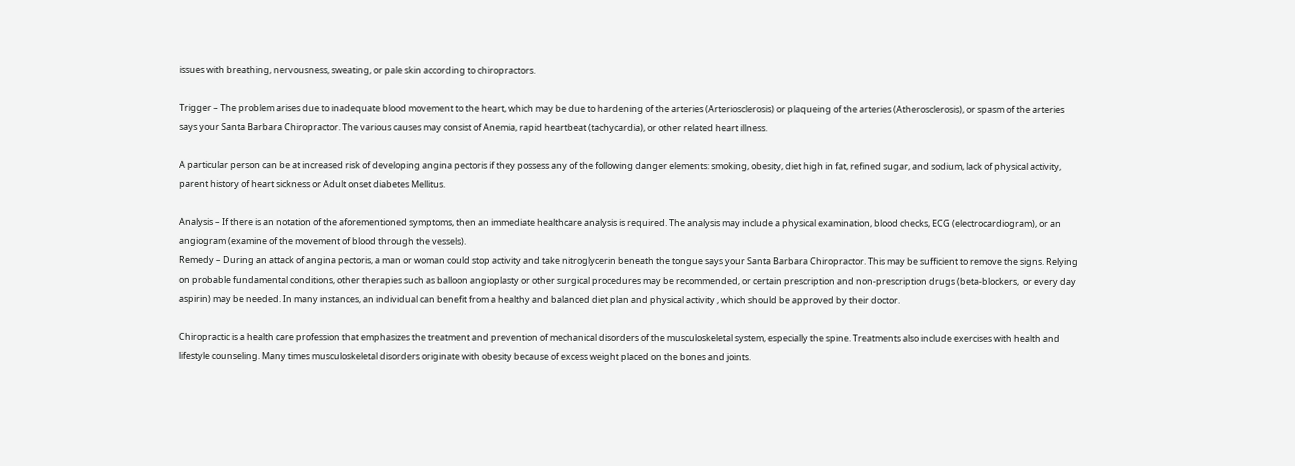issues with breathing, nervousness, sweating, or pale skin according to chiropractors.

Trigger – The problem arises due to inadequate blood movement to the heart, which may be due to hardening of the arteries (Arteriosclerosis) or plaqueing of the arteries (Atherosclerosis), or spasm of the arteries says your Santa Barbara Chiropractor. The various causes may consist of Anemia, rapid heartbeat (tachycardia), or other related heart illness.

A particular person can be at increased risk of developing angina pectoris if they possess any of the following danger elements: smoking, obesity, diet high in fat, refined sugar, and sodium, lack of physical activity, parent history of heart sickness or Adult onset diabetes Mellitus.

Analysis – If there is an notation of the aforementioned symptoms, then an immediate healthcare analysis is required. The analysis may include a physical examination, blood checks, ECG (electrocardiogram), or an angiogram (examine of the movement of blood through the vessels).
Remedy – During an attack of angina pectoris, a man or woman could stop activity and take nitroglycerin beneath the tongue says your Santa Barbara Chiropractor. This may be sufficient to remove the signs. Relying on probable fundamental conditions, other therapies such as balloon angioplasty or other surgical procedures may be recommended, or certain prescription and non-prescription drugs (beta-blockers,  or every day aspirin) may be needed. In many instances, an individual can benefit from a healthy and balanced diet plan and physical activity , which should be approved by their doctor.

Chiropractic is a health care profession that emphasizes the treatment and prevention of mechanical disorders of the musculoskeletal system, especially the spine. Treatments also include exercises with health and lifestyle counseling. Many times musculoskeletal disorders originate with obesity because of excess weight placed on the bones and joints.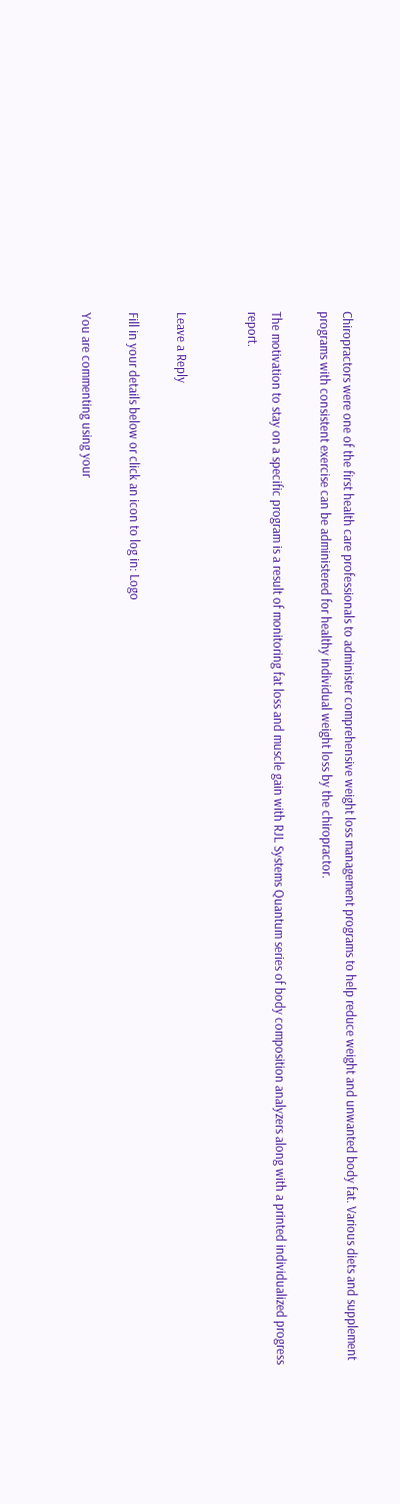Chiropractors were one of the first health care professionals to administer comprehensive weight loss management programs to help reduce weight and unwanted body fat. Various diets and supplement programs with consistent exercise can be administered for healthy individual weight loss by the chiropractor.

The motivation to stay on a specific program is a result of monitoring fat loss and muscle gain with RJL Systems Quantum series of body composition analyzers along with a printed individualized progress report.


Leave a Reply

Fill in your details below or click an icon to log in: Logo

You are commenting using your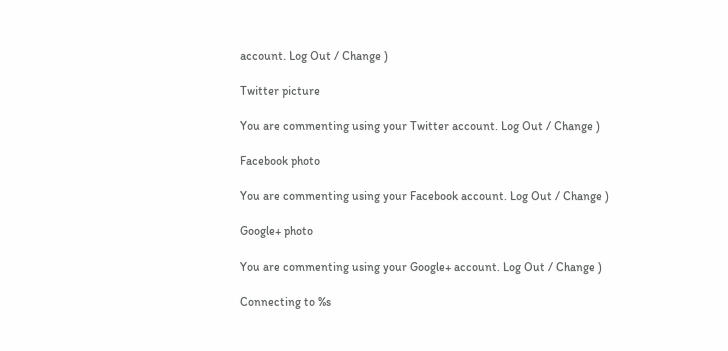account. Log Out / Change )

Twitter picture

You are commenting using your Twitter account. Log Out / Change )

Facebook photo

You are commenting using your Facebook account. Log Out / Change )

Google+ photo

You are commenting using your Google+ account. Log Out / Change )

Connecting to %s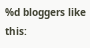%d bloggers like this: